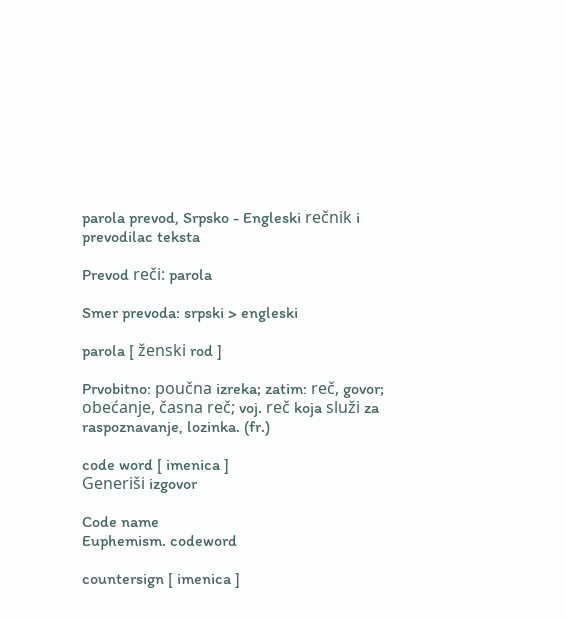parola prevod, Srpsko - Engleski rečnik i prevodilac teksta

Prevod reči: parola

Smer prevoda: srpski > engleski

parola [ ženski rod ]

Prvobitno: poučna izreka; zatim: reč, govor; obećanje, časna reč; voj. reč koja služi za raspoznavanje, lozinka. (fr.)

code word [ imenica ]
Generiši izgovor

Code name
Euphemism. codeword

countersign [ imenica ]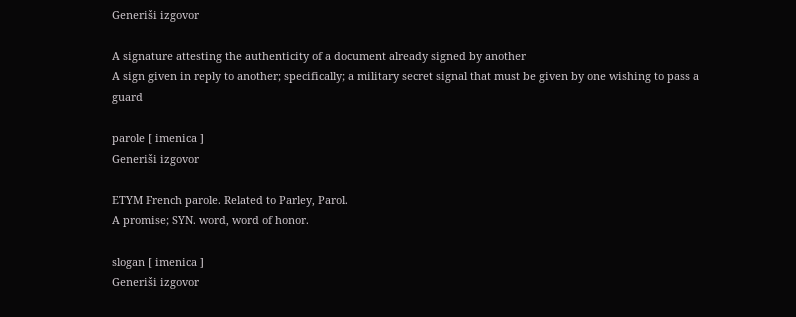Generiši izgovor

A signature attesting the authenticity of a document already signed by another
A sign given in reply to another; specifically; a military secret signal that must be given by one wishing to pass a guard

parole [ imenica ]
Generiši izgovor

ETYM French parole. Related to Parley, Parol.
A promise; SYN. word, word of honor.

slogan [ imenica ]
Generiši izgovor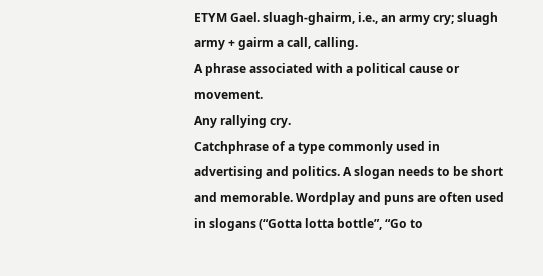ETYM Gael. sluagh-ghairm, i.e., an army cry; sluagh army + gairm a call, calling.
A phrase associated with a political cause or movement.
Any rallying cry.
Catchphrase of a type commonly used in advertising and politics. A slogan needs to be short and memorable. Wordplay and puns are often used in slogans (“Gotta lotta bottle”, “Go to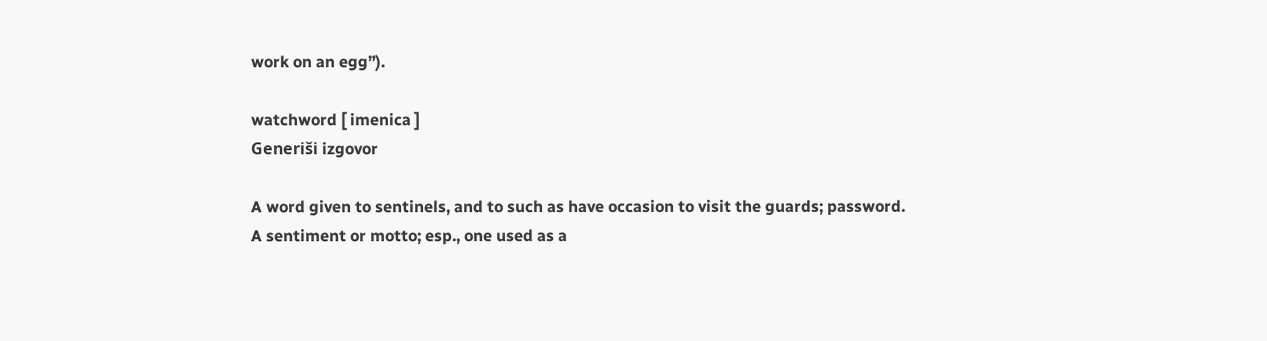work on an egg”).

watchword [ imenica ]
Generiši izgovor

A word given to sentinels, and to such as have occasion to visit the guards; password.
A sentiment or motto; esp., one used as a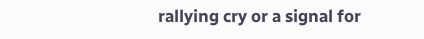rallying cry or a signal for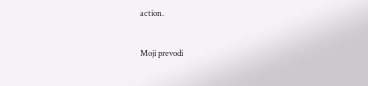action.

Moji prevodi